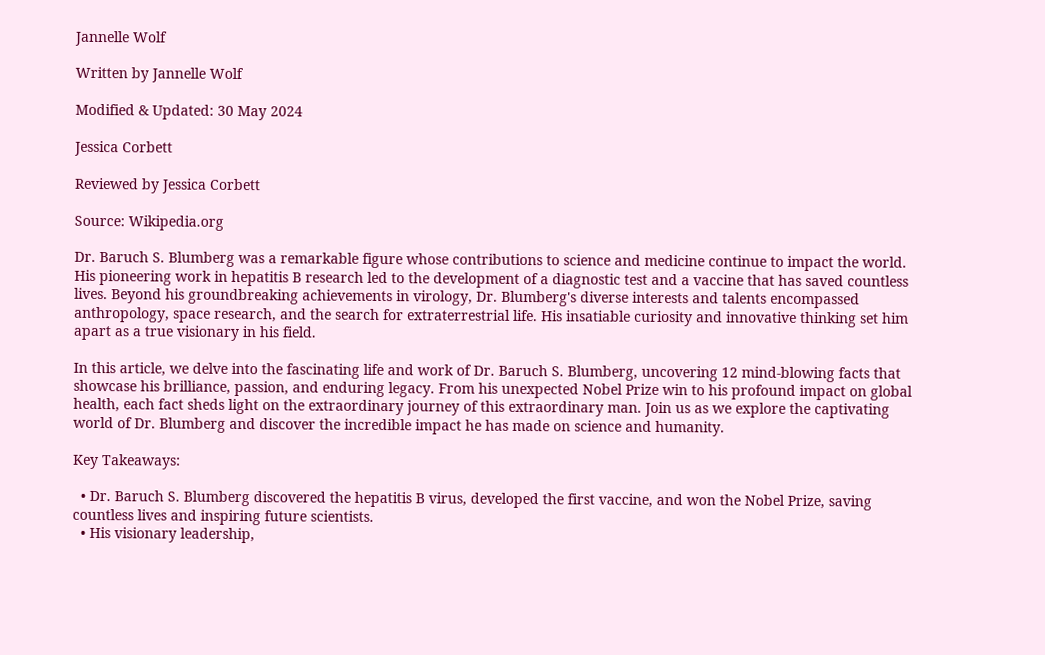Jannelle Wolf

Written by Jannelle Wolf

Modified & Updated: 30 May 2024

Jessica Corbett

Reviewed by Jessica Corbett

Source: Wikipedia.org

Dr. Baruch S. Blumberg was a remarkable figure whose contributions to science and medicine continue to impact the world. His pioneering work in hepatitis B research led to the development of a diagnostic test and a vaccine that has saved countless lives. Beyond his groundbreaking achievements in virology, Dr. Blumberg's diverse interests and talents encompassed anthropology, space research, and the search for extraterrestrial life. His insatiable curiosity and innovative thinking set him apart as a true visionary in his field.

In this article, we delve into the fascinating life and work of Dr. Baruch S. Blumberg, uncovering 12 mind-blowing facts that showcase his brilliance, passion, and enduring legacy. From his unexpected Nobel Prize win to his profound impact on global health, each fact sheds light on the extraordinary journey of this extraordinary man. Join us as we explore the captivating world of Dr. Blumberg and discover the incredible impact he has made on science and humanity.

Key Takeaways:

  • Dr. Baruch S. Blumberg discovered the hepatitis B virus, developed the first vaccine, and won the Nobel Prize, saving countless lives and inspiring future scientists.
  • His visionary leadership,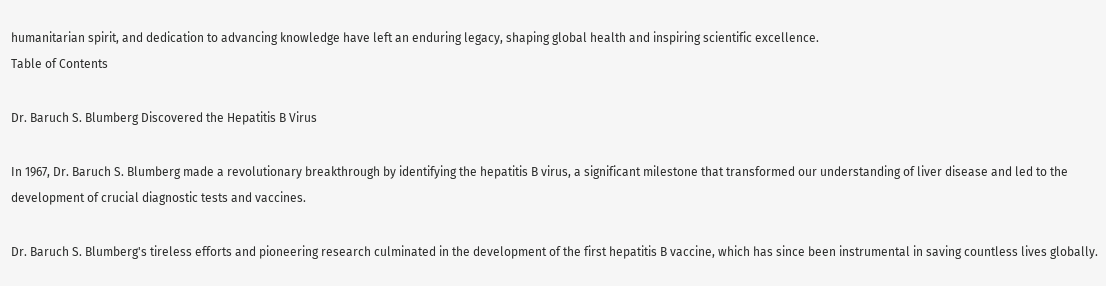humanitarian spirit, and dedication to advancing knowledge have left an enduring legacy, shaping global health and inspiring scientific excellence.
Table of Contents

Dr. Baruch S. Blumberg Discovered the Hepatitis B Virus

In 1967, Dr. Baruch S. Blumberg made a revolutionary breakthrough by identifying the hepatitis B virus, a significant milestone that transformed our understanding of liver disease and led to the development of crucial diagnostic tests and vaccines.

Dr. Baruch S. Blumberg's tireless efforts and pioneering research culminated in the development of the first hepatitis B vaccine, which has since been instrumental in saving countless lives globally.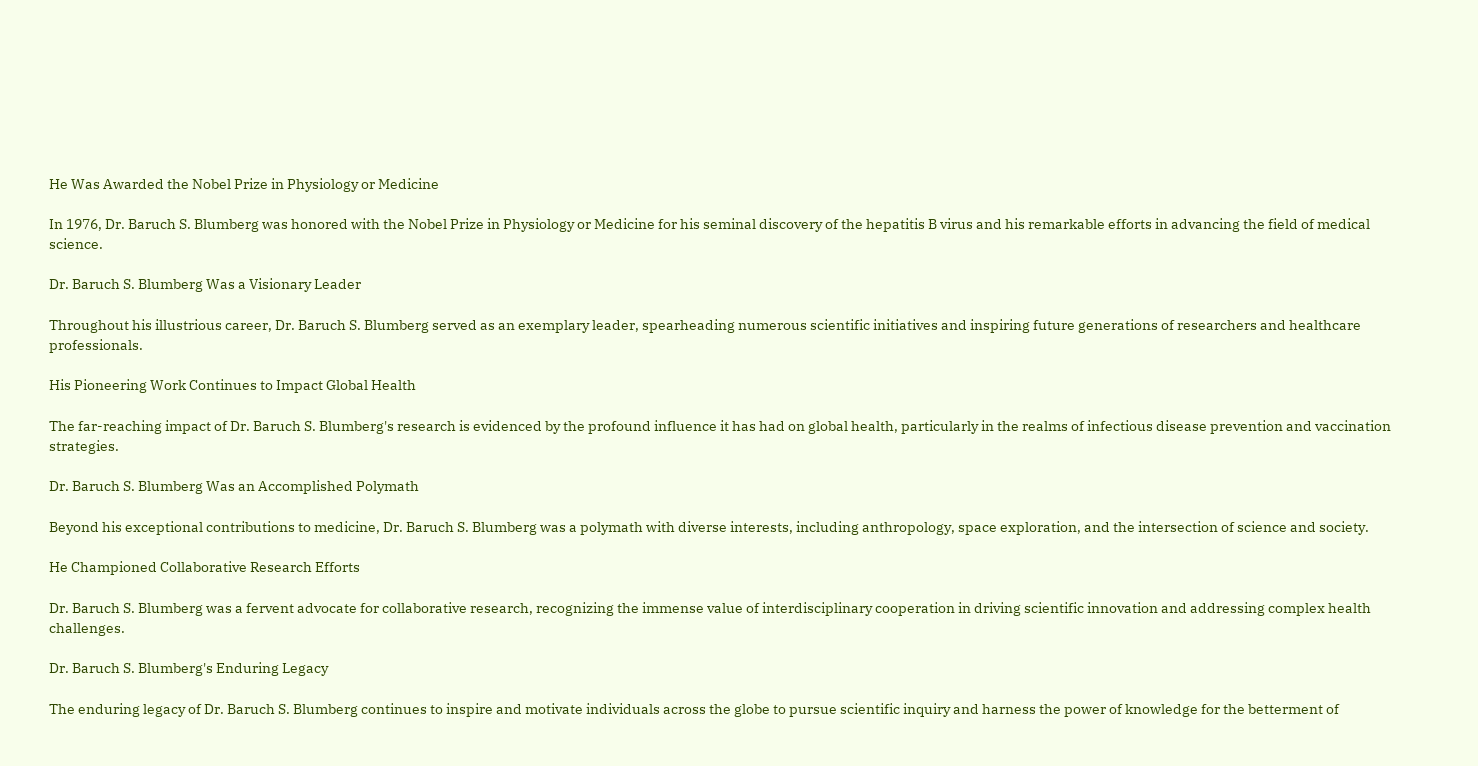He Was Awarded the Nobel Prize in Physiology or Medicine

In 1976, Dr. Baruch S. Blumberg was honored with the Nobel Prize in Physiology or Medicine for his seminal discovery of the hepatitis B virus and his remarkable efforts in advancing the field of medical science.

Dr. Baruch S. Blumberg Was a Visionary Leader

Throughout his illustrious career, Dr. Baruch S. Blumberg served as an exemplary leader, spearheading numerous scientific initiatives and inspiring future generations of researchers and healthcare professionals.

His Pioneering Work Continues to Impact Global Health

The far-reaching impact of Dr. Baruch S. Blumberg's research is evidenced by the profound influence it has had on global health, particularly in the realms of infectious disease prevention and vaccination strategies.

Dr. Baruch S. Blumberg Was an Accomplished Polymath

Beyond his exceptional contributions to medicine, Dr. Baruch S. Blumberg was a polymath with diverse interests, including anthropology, space exploration, and the intersection of science and society.

He Championed Collaborative Research Efforts

Dr. Baruch S. Blumberg was a fervent advocate for collaborative research, recognizing the immense value of interdisciplinary cooperation in driving scientific innovation and addressing complex health challenges.

Dr. Baruch S. Blumberg's Enduring Legacy

The enduring legacy of Dr. Baruch S. Blumberg continues to inspire and motivate individuals across the globe to pursue scientific inquiry and harness the power of knowledge for the betterment of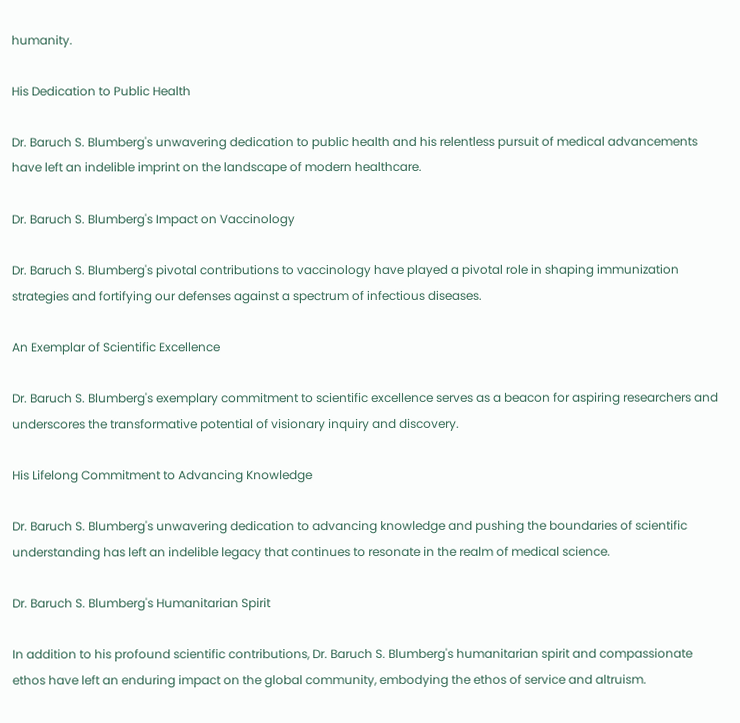humanity.

His Dedication to Public Health

Dr. Baruch S. Blumberg's unwavering dedication to public health and his relentless pursuit of medical advancements have left an indelible imprint on the landscape of modern healthcare.

Dr. Baruch S. Blumberg's Impact on Vaccinology

Dr. Baruch S. Blumberg's pivotal contributions to vaccinology have played a pivotal role in shaping immunization strategies and fortifying our defenses against a spectrum of infectious diseases.

An Exemplar of Scientific Excellence

Dr. Baruch S. Blumberg's exemplary commitment to scientific excellence serves as a beacon for aspiring researchers and underscores the transformative potential of visionary inquiry and discovery.

His Lifelong Commitment to Advancing Knowledge

Dr. Baruch S. Blumberg's unwavering dedication to advancing knowledge and pushing the boundaries of scientific understanding has left an indelible legacy that continues to resonate in the realm of medical science.

Dr. Baruch S. Blumberg's Humanitarian Spirit

In addition to his profound scientific contributions, Dr. Baruch S. Blumberg's humanitarian spirit and compassionate ethos have left an enduring impact on the global community, embodying the ethos of service and altruism.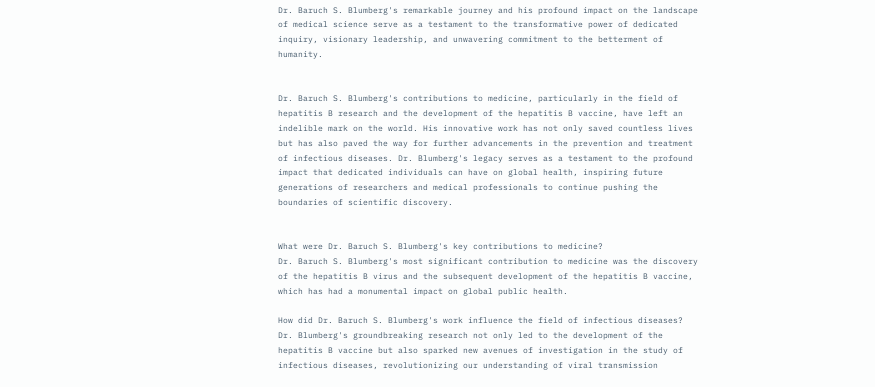Dr. Baruch S. Blumberg's remarkable journey and his profound impact on the landscape of medical science serve as a testament to the transformative power of dedicated inquiry, visionary leadership, and unwavering commitment to the betterment of humanity.


Dr. Baruch S. Blumberg's contributions to medicine, particularly in the field of hepatitis B research and the development of the hepatitis B vaccine, have left an indelible mark on the world. His innovative work has not only saved countless lives but has also paved the way for further advancements in the prevention and treatment of infectious diseases. Dr. Blumberg's legacy serves as a testament to the profound impact that dedicated individuals can have on global health, inspiring future generations of researchers and medical professionals to continue pushing the boundaries of scientific discovery.


What were Dr. Baruch S. Blumberg's key contributions to medicine?
Dr. Baruch S. Blumberg's most significant contribution to medicine was the discovery of the hepatitis B virus and the subsequent development of the hepatitis B vaccine, which has had a monumental impact on global public health.

How did Dr. Baruch S. Blumberg's work influence the field of infectious diseases?
Dr. Blumberg's groundbreaking research not only led to the development of the hepatitis B vaccine but also sparked new avenues of investigation in the study of infectious diseases, revolutionizing our understanding of viral transmission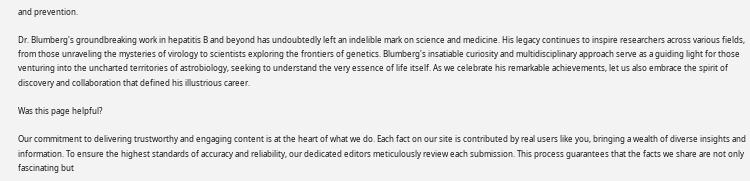and prevention.

Dr. Blumberg's groundbreaking work in hepatitis B and beyond has undoubtedly left an indelible mark on science and medicine. His legacy continues to inspire researchers across various fields, from those unraveling the mysteries of virology to scientists exploring the frontiers of genetics. Blumberg's insatiable curiosity and multidisciplinary approach serve as a guiding light for those venturing into the uncharted territories of astrobiology, seeking to understand the very essence of life itself. As we celebrate his remarkable achievements, let us also embrace the spirit of discovery and collaboration that defined his illustrious career.

Was this page helpful?

Our commitment to delivering trustworthy and engaging content is at the heart of what we do. Each fact on our site is contributed by real users like you, bringing a wealth of diverse insights and information. To ensure the highest standards of accuracy and reliability, our dedicated editors meticulously review each submission. This process guarantees that the facts we share are not only fascinating but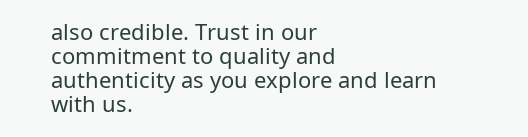also credible. Trust in our commitment to quality and authenticity as you explore and learn with us.